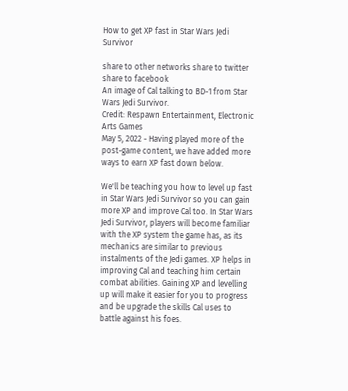How to get XP fast in Star Wars Jedi Survivor

share to other networks share to twitter share to facebook
An image of Cal talking to BD-1 from Star Wars Jedi Survivor.
Credit: Respawn Entertainment, Electronic Arts Games
May 5, 2022 - Having played more of the post-game content, we have added more ways to earn XP fast down below.

We'll be teaching you how to level up fast in Star Wars Jedi Survivor so you can gain more XP and improve Cal too. In Star Wars Jedi Survivor, players will become familiar with the XP system the game has, as its mechanics are similar to previous instalments of the Jedi games. XP helps in improving Cal and teaching him certain combat abilities. Gaining XP and levelling up will make it easier for you to progress and be upgrade the skills Cal uses to battle against his foes.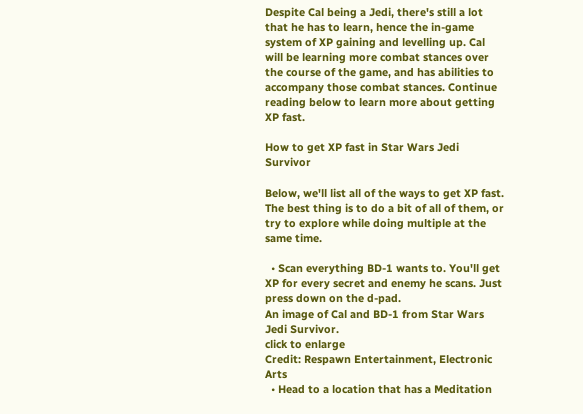Despite Cal being a Jedi, there's still a lot that he has to learn, hence the in-game system of XP gaining and levelling up. Cal will be learning more combat stances over the course of the game, and has abilities to accompany those combat stances. Continue reading below to learn more about getting XP fast.

How to get XP fast in Star Wars Jedi Survivor

Below, we'll list all of the ways to get XP fast. The best thing is to do a bit of all of them, or try to explore while doing multiple at the same time.

  • Scan everything BD-1 wants to. You'll get XP for every secret and enemy he scans. Just press down on the d-pad.
An image of Cal and BD-1 from Star Wars Jedi Survivor.
click to enlarge
Credit: Respawn Entertainment, Electronic Arts
  • Head to a location that has a Meditation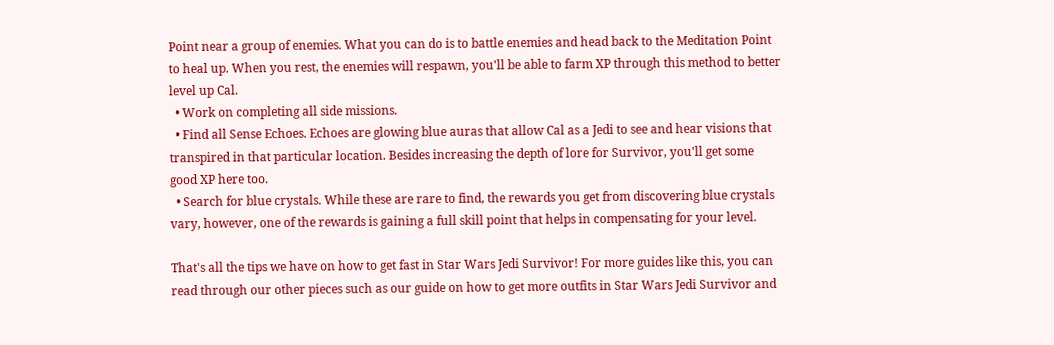Point near a group of enemies. What you can do is to battle enemies and head back to the Meditation Point to heal up. When you rest, the enemies will respawn, you'll be able to farm XP through this method to better level up Cal.
  • Work on completing all side missions.
  • Find all Sense Echoes. Echoes are glowing blue auras that allow Cal as a Jedi to see and hear visions that transpired in that particular location. Besides increasing the depth of lore for Survivor, you'll get some good XP here too.
  • Search for blue crystals. While these are rare to find, the rewards you get from discovering blue crystals vary, however, one of the rewards is gaining a full skill point that helps in compensating for your level.

That's all the tips we have on how to get fast in Star Wars Jedi Survivor! For more guides like this, you can read through our other pieces such as our guide on how to get more outfits in Star Wars Jedi Survivor and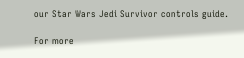our Star Wars Jedi Survivor controls guide.

For more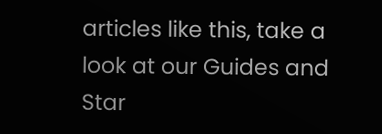articles like this, take a look at our Guides and Star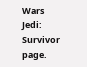Wars Jedi: Survivor page.